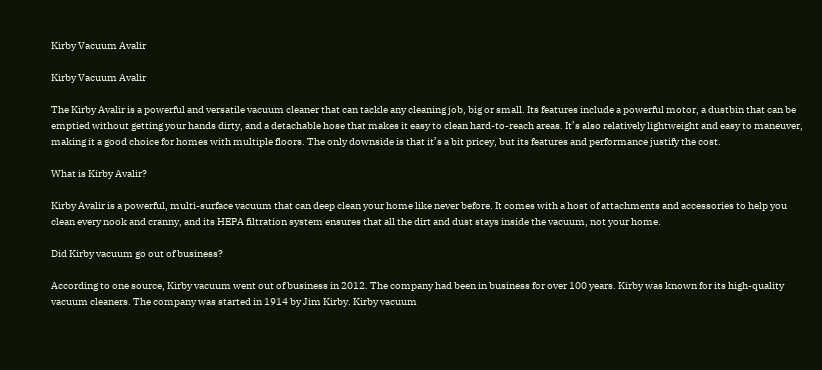Kirby Vacuum Avalir

Kirby Vacuum Avalir

The Kirby Avalir is a powerful and versatile vacuum cleaner that can tackle any cleaning job, big or small. Its features include a powerful motor, a dustbin that can be emptied without getting your hands dirty, and a detachable hose that makes it easy to clean hard-to-reach areas. It’s also relatively lightweight and easy to maneuver, making it a good choice for homes with multiple floors. The only downside is that it’s a bit pricey, but its features and performance justify the cost.

What is Kirby Avalir?

Kirby Avalir is a powerful, multi-surface vacuum that can deep clean your home like never before. It comes with a host of attachments and accessories to help you clean every nook and cranny, and its HEPA filtration system ensures that all the dirt and dust stays inside the vacuum, not your home.

Did Kirby vacuum go out of business?

According to one source, Kirby vacuum went out of business in 2012. The company had been in business for over 100 years. Kirby was known for its high-quality vacuum cleaners. The company was started in 1914 by Jim Kirby. Kirby vacuum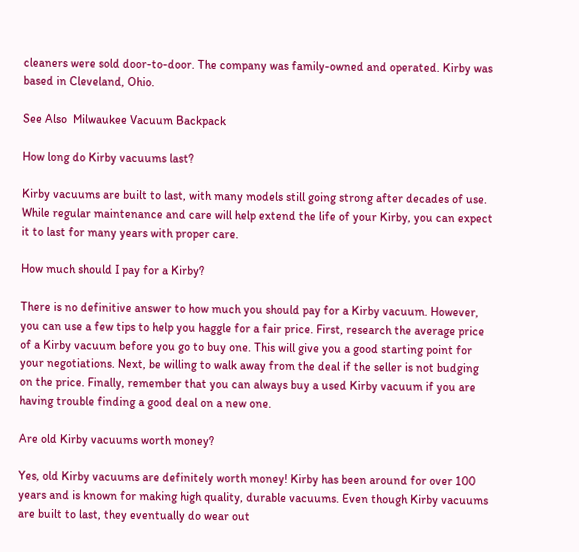cleaners were sold door-to-door. The company was family-owned and operated. Kirby was based in Cleveland, Ohio.

See Also  Milwaukee Vacuum Backpack

How long do Kirby vacuums last?

Kirby vacuums are built to last, with many models still going strong after decades of use. While regular maintenance and care will help extend the life of your Kirby, you can expect it to last for many years with proper care.

How much should I pay for a Kirby?

There is no definitive answer to how much you should pay for a Kirby vacuum. However, you can use a few tips to help you haggle for a fair price. First, research the average price of a Kirby vacuum before you go to buy one. This will give you a good starting point for your negotiations. Next, be willing to walk away from the deal if the seller is not budging on the price. Finally, remember that you can always buy a used Kirby vacuum if you are having trouble finding a good deal on a new one.

Are old Kirby vacuums worth money?

Yes, old Kirby vacuums are definitely worth money! Kirby has been around for over 100 years and is known for making high quality, durable vacuums. Even though Kirby vacuums are built to last, they eventually do wear out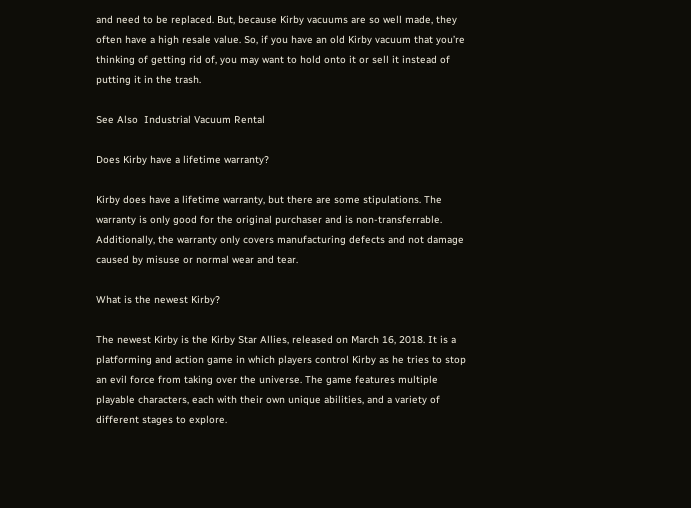and need to be replaced. But, because Kirby vacuums are so well made, they often have a high resale value. So, if you have an old Kirby vacuum that you’re thinking of getting rid of, you may want to hold onto it or sell it instead of putting it in the trash.

See Also  Industrial Vacuum Rental

Does Kirby have a lifetime warranty?

Kirby does have a lifetime warranty, but there are some stipulations. The warranty is only good for the original purchaser and is non-transferrable. Additionally, the warranty only covers manufacturing defects and not damage caused by misuse or normal wear and tear.

What is the newest Kirby?

The newest Kirby is the Kirby Star Allies, released on March 16, 2018. It is a platforming and action game in which players control Kirby as he tries to stop an evil force from taking over the universe. The game features multiple playable characters, each with their own unique abilities, and a variety of different stages to explore.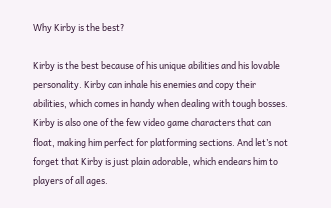Why Kirby is the best?

Kirby is the best because of his unique abilities and his lovable personality. Kirby can inhale his enemies and copy their abilities, which comes in handy when dealing with tough bosses. Kirby is also one of the few video game characters that can float, making him perfect for platforming sections. And let’s not forget that Kirby is just plain adorable, which endears him to players of all ages.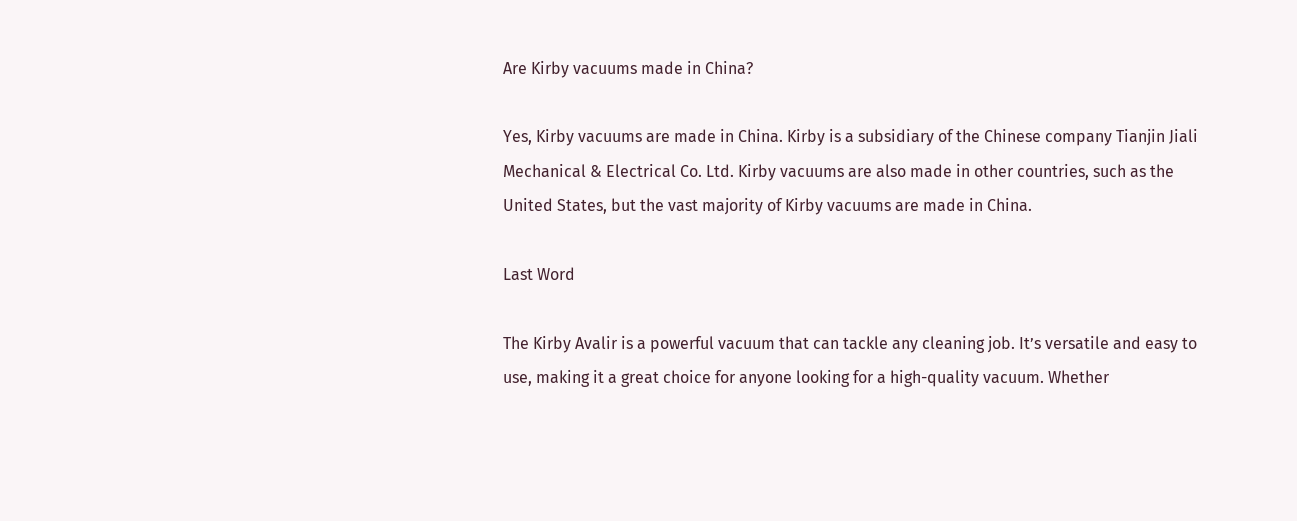Are Kirby vacuums made in China?

Yes, Kirby vacuums are made in China. Kirby is a subsidiary of the Chinese company Tianjin Jiali Mechanical & Electrical Co. Ltd. Kirby vacuums are also made in other countries, such as the United States, but the vast majority of Kirby vacuums are made in China.

Last Word

The Kirby Avalir is a powerful vacuum that can tackle any cleaning job. It’s versatile and easy to use, making it a great choice for anyone looking for a high-quality vacuum. Whether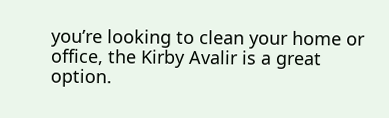you’re looking to clean your home or office, the Kirby Avalir is a great option.